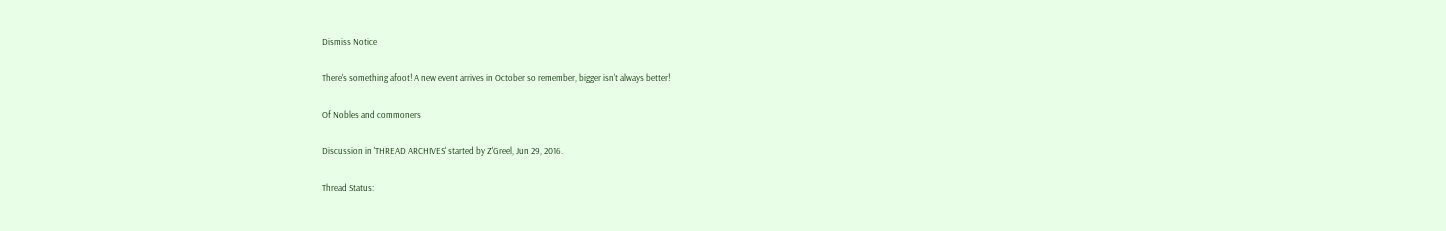Dismiss Notice

There's something afoot! A new event arrives in October so remember, bigger isn't always better!

Of Nobles and commoners

Discussion in 'THREAD ARCHIVES' started by Z'Greel, Jun 29, 2016.

Thread Status: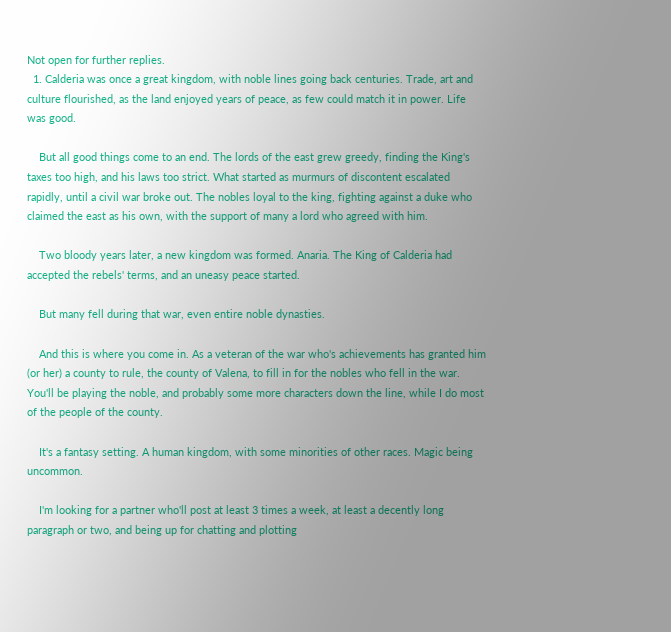Not open for further replies.
  1. Calderia was once a great kingdom, with noble lines going back centuries. Trade, art and culture flourished, as the land enjoyed years of peace, as few could match it in power. Life was good.

    But all good things come to an end. The lords of the east grew greedy, finding the King's taxes too high, and his laws too strict. What started as murmurs of discontent escalated rapidly, until a civil war broke out. The nobles loyal to the king, fighting against a duke who claimed the east as his own, with the support of many a lord who agreed with him.

    Two bloody years later, a new kingdom was formed. Anaria. The King of Calderia had accepted the rebels' terms, and an uneasy peace started.

    But many fell during that war, even entire noble dynasties.

    And this is where you come in. As a veteran of the war who's achievements has granted him (or her) a county to rule, the county of Valena, to fill in for the nobles who fell in the war. You'll be playing the noble, and probably some more characters down the line, while I do most of the people of the county.

    It's a fantasy setting. A human kingdom, with some minorities of other races. Magic being uncommon.

    I'm looking for a partner who'll post at least 3 times a week, at least a decently long paragraph or two, and being up for chatting and plotting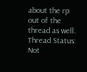about the rp out of the thread as well.
Thread Status:
Not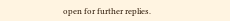open for further replies.